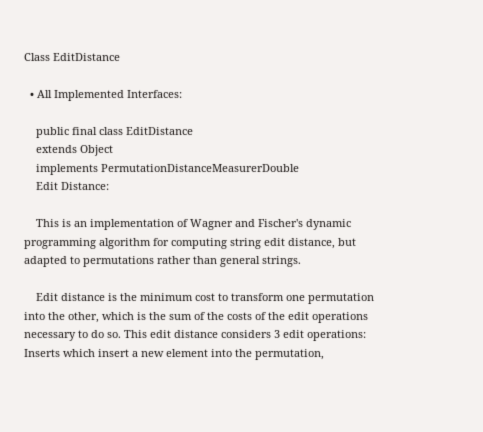Class EditDistance

  • All Implemented Interfaces:

    public final class EditDistance
    extends Object
    implements PermutationDistanceMeasurerDouble
    Edit Distance:

    This is an implementation of Wagner and Fischer's dynamic programming algorithm for computing string edit distance, but adapted to permutations rather than general strings.

    Edit distance is the minimum cost to transform one permutation into the other, which is the sum of the costs of the edit operations necessary to do so. This edit distance considers 3 edit operations: Inserts which insert a new element into the permutation,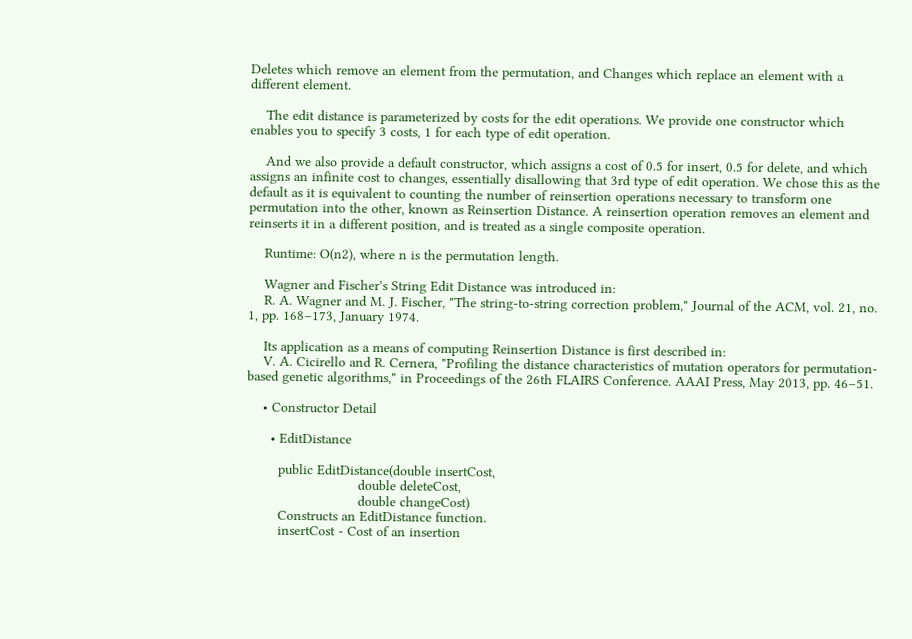Deletes which remove an element from the permutation, and Changes which replace an element with a different element.

    The edit distance is parameterized by costs for the edit operations. We provide one constructor which enables you to specify 3 costs, 1 for each type of edit operation.

    And we also provide a default constructor, which assigns a cost of 0.5 for insert, 0.5 for delete, and which assigns an infinite cost to changes, essentially disallowing that 3rd type of edit operation. We chose this as the default as it is equivalent to counting the number of reinsertion operations necessary to transform one permutation into the other, known as Reinsertion Distance. A reinsertion operation removes an element and reinserts it in a different position, and is treated as a single composite operation.

    Runtime: O(n2), where n is the permutation length.

    Wagner and Fischer's String Edit Distance was introduced in:
    R. A. Wagner and M. J. Fischer, "The string-to-string correction problem," Journal of the ACM, vol. 21, no. 1, pp. 168–173, January 1974.

    Its application as a means of computing Reinsertion Distance is first described in:
    V. A. Cicirello and R. Cernera, "Profiling the distance characteristics of mutation operators for permutation-based genetic algorithms," in Proceedings of the 26th FLAIRS Conference. AAAI Press, May 2013, pp. 46–51.

    • Constructor Detail

      • EditDistance

        public EditDistance(double insertCost,
                            double deleteCost,
                            double changeCost)
        Constructs an EditDistance function.
        insertCost - Cost of an insertion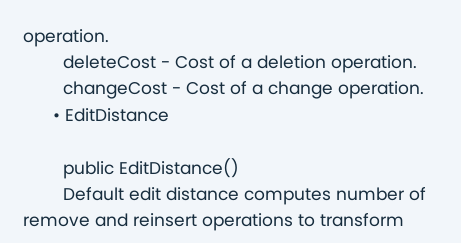operation.
        deleteCost - Cost of a deletion operation.
        changeCost - Cost of a change operation.
      • EditDistance

        public EditDistance()
        Default edit distance computes number of remove and reinsert operations to transform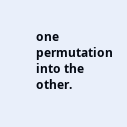one permutation into the other.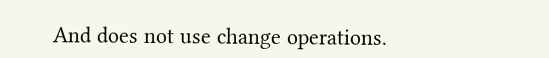And does not use change operations.